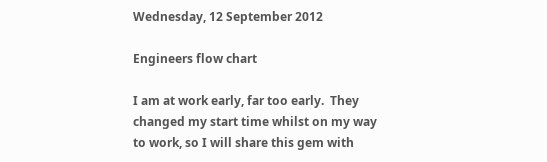Wednesday, 12 September 2012

Engineers flow chart

I am at work early, far too early.  They changed my start time whilst on my way to work, so I will share this gem with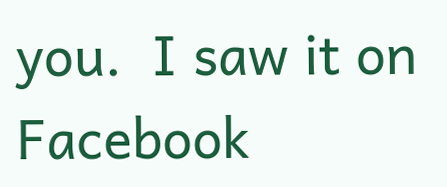you.  I saw it on Facebook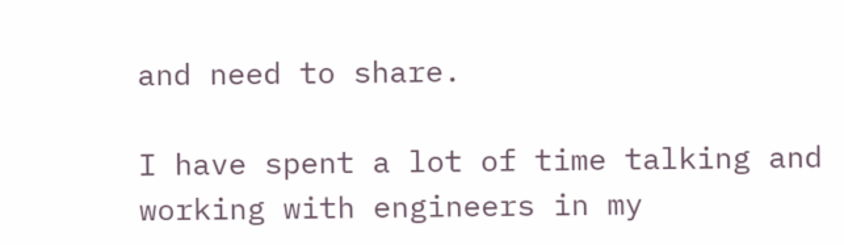and need to share.

I have spent a lot of time talking and working with engineers in my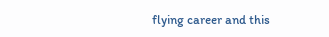flying career and this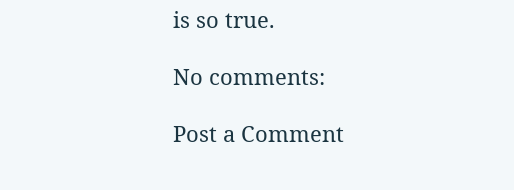is so true.

No comments:

Post a Comment